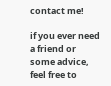contact me!

if you ever need a friend or some advice, feel free to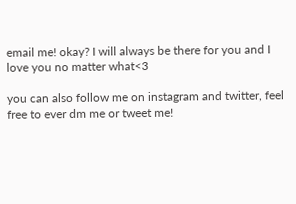email me! okay? I will always be there for you and I love you no matter what<3

you can also follow me on instagram and twitter, feel free to ever dm me or tweet me!